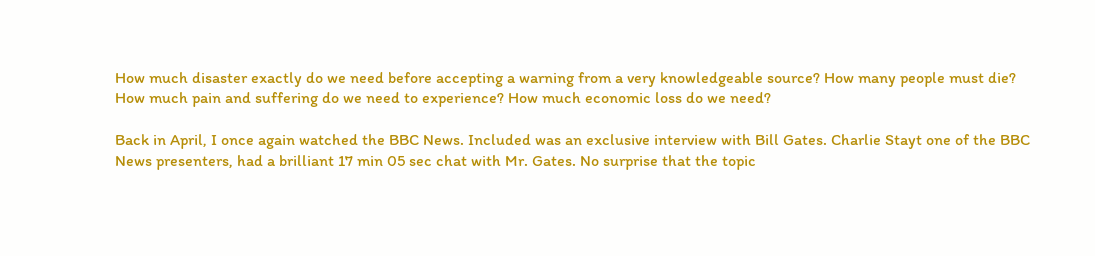How much disaster exactly do we need before accepting a warning from a very knowledgeable source? How many people must die? How much pain and suffering do we need to experience? How much economic loss do we need?

Back in April, I once again watched the BBC News. Included was an exclusive interview with Bill Gates. Charlie Stayt one of the BBC News presenters, had a brilliant 17 min 05 sec chat with Mr. Gates. No surprise that the topic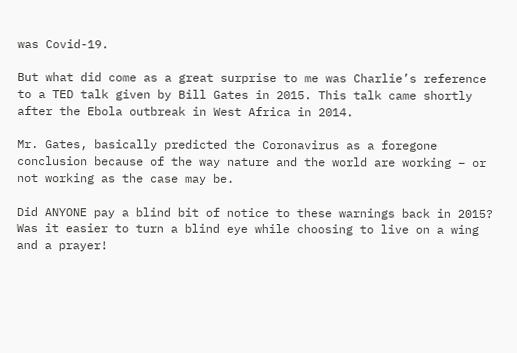was Covid-19.

But what did come as a great surprise to me was Charlie’s reference to a TED talk given by Bill Gates in 2015. This talk came shortly after the Ebola outbreak in West Africa in 2014.

Mr. Gates, basically predicted the Coronavirus as a foregone conclusion because of the way nature and the world are working – or not working as the case may be.

Did ANYONE pay a blind bit of notice to these warnings back in 2015? Was it easier to turn a blind eye while choosing to live on a wing and a prayer!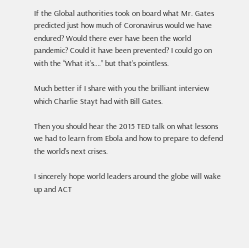If the Global authorities took on board what Mr. Gates predicted just how much of Coronavirus would we have endured? Would there ever have been the world pandemic? Could it have been prevented? I could go on with the “What it’s….” but that’s pointless.

Much better if I share with you the brilliant interview which Charlie Stayt had with Bill Gates.

Then you should hear the 2015 TED talk on what lessons we had to learn from Ebola and how to prepare to defend the world’s next crises.

I sincerely hope world leaders around the globe will wake up and ACT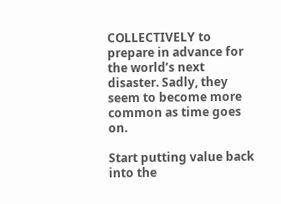COLLECTIVELY to prepare in advance for the world’s next disaster. Sadly, they seem to become more common as time goes on.

Start putting value back into the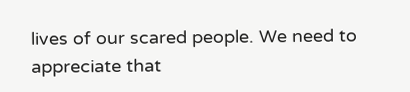lives of our scared people. We need to appreciate that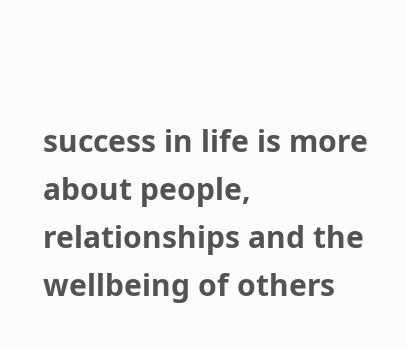success in life is more about people, relationships and the wellbeing of others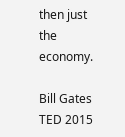then just the economy.

Bill Gates TED 2015